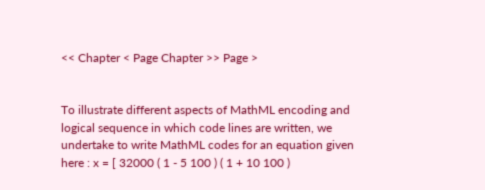<< Chapter < Page Chapter >> Page >


To illustrate different aspects of MathML encoding and logical sequence in which code lines are written, we undertake to write MathML codes for an equation given here : x = [ 32000 ( 1 - 5 100 ) ( 1 + 10 100 )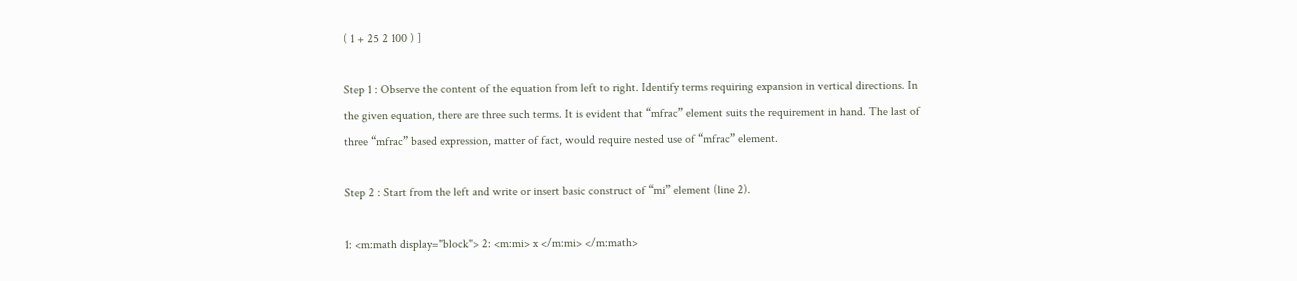( 1 + 25 2 100 ) ]

Step 1 : Observe the content of the equation from left to right. Identify terms requiring expansion in vertical directions. In the given equation, there are three such terms. It is evident that “mfrac” element suits the requirement in hand. The last of three “mfrac” based expression, matter of fact, would require nested use of “mfrac” element.

Step 2 : Start from the left and write or insert basic construct of “mi” element (line 2).

1: <m:math display="block"> 2: <m:mi> x </m:mi> </m:math>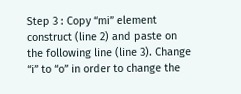Step 3 : Copy “mi” element construct (line 2) and paste on the following line (line 3). Change “i” to “o” in order to change the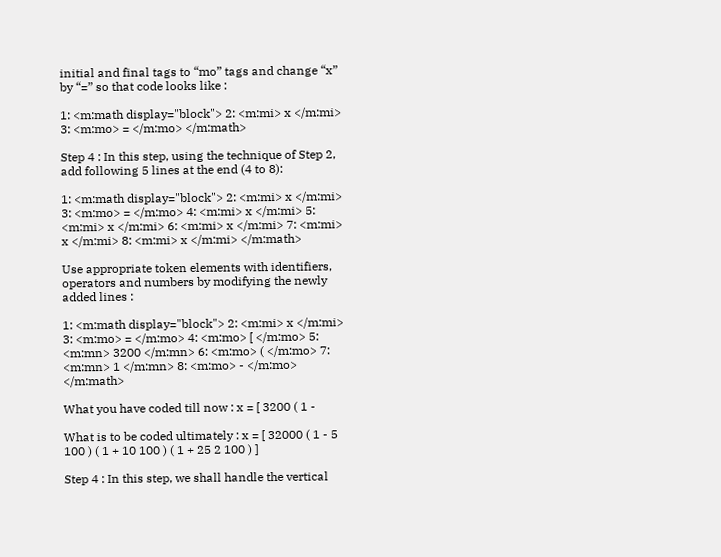initial and final tags to “mo” tags and change “x” by “=” so that code looks like :

1: <m:math display="block"> 2: <m:mi> x </m:mi> 3: <m:mo> = </m:mo> </m:math>

Step 4 : In this step, using the technique of Step 2, add following 5 lines at the end (4 to 8):

1: <m:math display="block"> 2: <m:mi> x </m:mi> 3: <m:mo> = </m:mo> 4: <m:mi> x </m:mi> 5: <m:mi> x </m:mi> 6: <m:mi> x </m:mi> 7: <m:mi> x </m:mi> 8: <m:mi> x </m:mi> </m:math>

Use appropriate token elements with identifiers, operators and numbers by modifying the newly added lines :

1: <m:math display="block"> 2: <m:mi> x </m:mi> 3: <m:mo> = </m:mo> 4: <m:mo> [ </m:mo> 5: <m:mn> 3200 </m:mn> 6: <m:mo> ( </m:mo> 7: <m:mn> 1 </m:mn> 8: <m:mo> - </m:mo> </m:math>

What you have coded till now : x = [ 3200 ( 1 -

What is to be coded ultimately : x = [ 32000 ( 1 - 5 100 ) ( 1 + 10 100 ) ( 1 + 25 2 100 ) ]

Step 4 : In this step, we shall handle the vertical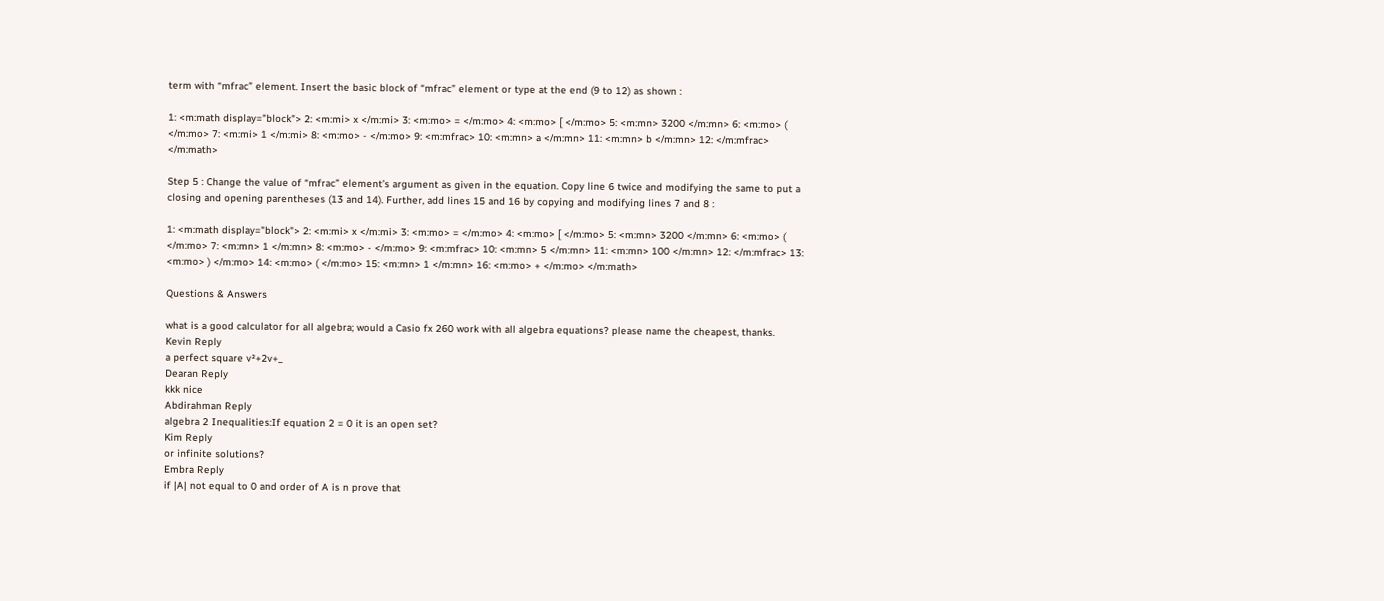term with “mfrac” element. Insert the basic block of “mfrac” element or type at the end (9 to 12) as shown :

1: <m:math display="block"> 2: <m:mi> x </m:mi> 3: <m:mo> = </m:mo> 4: <m:mo> [ </m:mo> 5: <m:mn> 3200 </m:mn> 6: <m:mo> ( </m:mo> 7: <m:mi> 1 </m:mi> 8: <m:mo> - </m:mo> 9: <m:mfrac> 10: <m:mn> a </m:mn> 11: <m:mn> b </m:mn> 12: </m:mfrac> </m:math>

Step 5 : Change the value of “mfrac” element’s argument as given in the equation. Copy line 6 twice and modifying the same to put a closing and opening parentheses (13 and 14). Further, add lines 15 and 16 by copying and modifying lines 7 and 8 :

1: <m:math display="block"> 2: <m:mi> x </m:mi> 3: <m:mo> = </m:mo> 4: <m:mo> [ </m:mo> 5: <m:mn> 3200 </m:mn> 6: <m:mo> ( </m:mo> 7: <m:mn> 1 </m:mn> 8: <m:mo> - </m:mo> 9: <m:mfrac> 10: <m:mn> 5 </m:mn> 11: <m:mn> 100 </m:mn> 12: </m:mfrac> 13: <m:mo> ) </m:mo> 14: <m:mo> ( </m:mo> 15: <m:mn> 1 </m:mn> 16: <m:mo> + </m:mo> </m:math>

Questions & Answers

what is a good calculator for all algebra; would a Casio fx 260 work with all algebra equations? please name the cheapest, thanks.
Kevin Reply
a perfect square v²+2v+_
Dearan Reply
kkk nice
Abdirahman Reply
algebra 2 Inequalities:If equation 2 = 0 it is an open set?
Kim Reply
or infinite solutions?
Embra Reply
if |A| not equal to 0 and order of A is n prove that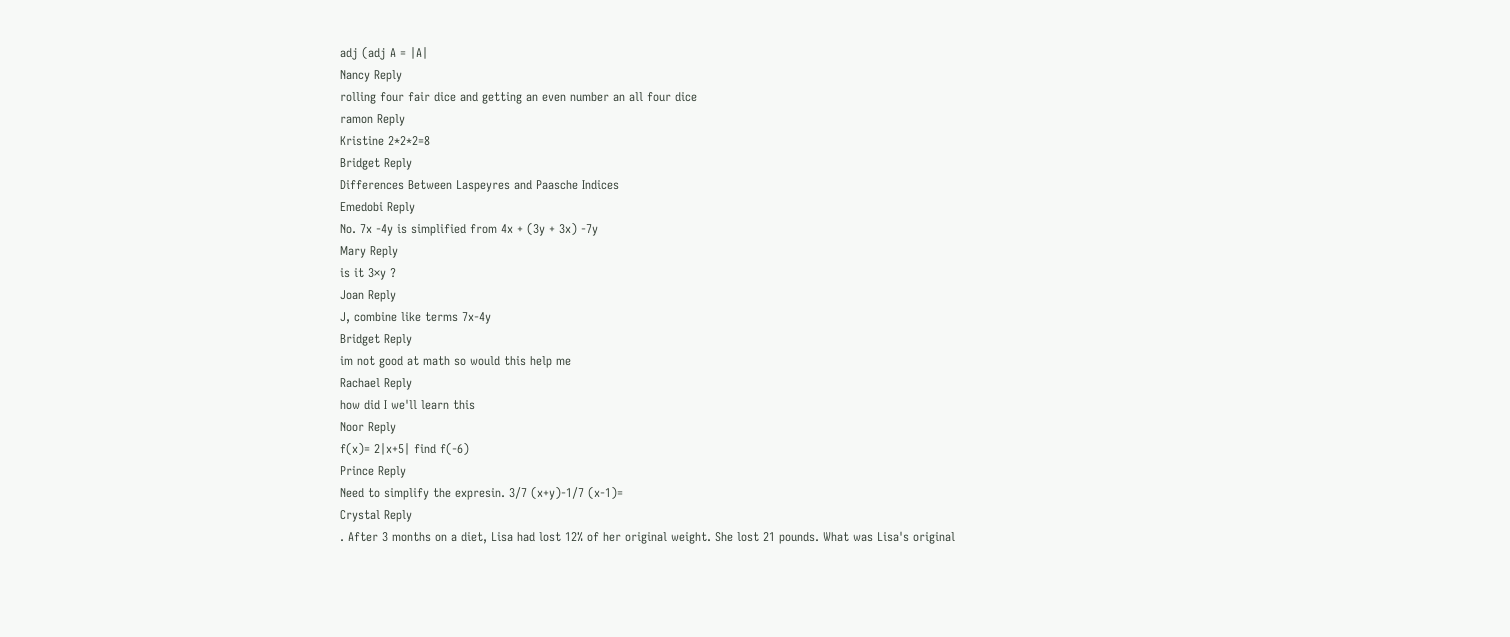adj (adj A = |A|
Nancy Reply
rolling four fair dice and getting an even number an all four dice
ramon Reply
Kristine 2*2*2=8
Bridget Reply
Differences Between Laspeyres and Paasche Indices
Emedobi Reply
No. 7x -4y is simplified from 4x + (3y + 3x) -7y
Mary Reply
is it 3×y ?
Joan Reply
J, combine like terms 7x-4y
Bridget Reply
im not good at math so would this help me
Rachael Reply
how did I we'll learn this
Noor Reply
f(x)= 2|x+5| find f(-6)
Prince Reply
Need to simplify the expresin. 3/7 (x+y)-1/7 (x-1)=
Crystal Reply
. After 3 months on a diet, Lisa had lost 12% of her original weight. She lost 21 pounds. What was Lisa's original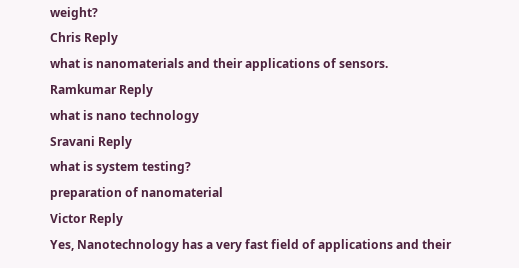weight?
Chris Reply
what is nanomaterials and their applications of sensors.
Ramkumar Reply
what is nano technology
Sravani Reply
what is system testing?
preparation of nanomaterial
Victor Reply
Yes, Nanotechnology has a very fast field of applications and their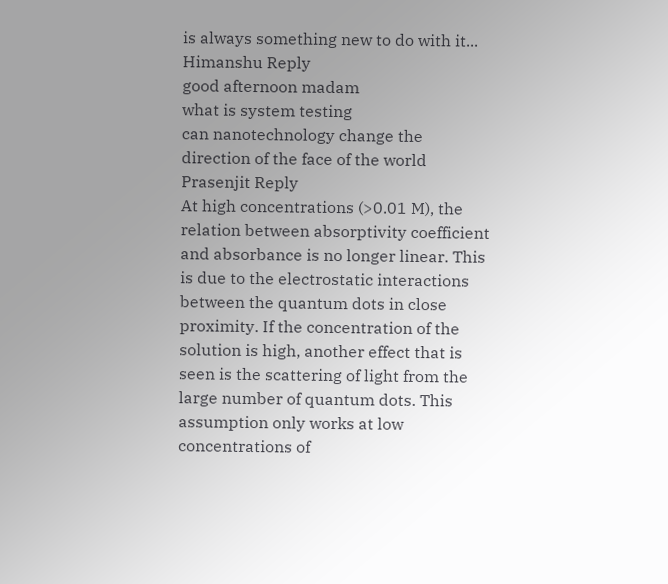is always something new to do with it...
Himanshu Reply
good afternoon madam
what is system testing
can nanotechnology change the direction of the face of the world
Prasenjit Reply
At high concentrations (>0.01 M), the relation between absorptivity coefficient and absorbance is no longer linear. This is due to the electrostatic interactions between the quantum dots in close proximity. If the concentration of the solution is high, another effect that is seen is the scattering of light from the large number of quantum dots. This assumption only works at low concentrations of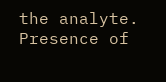the analyte. Presence of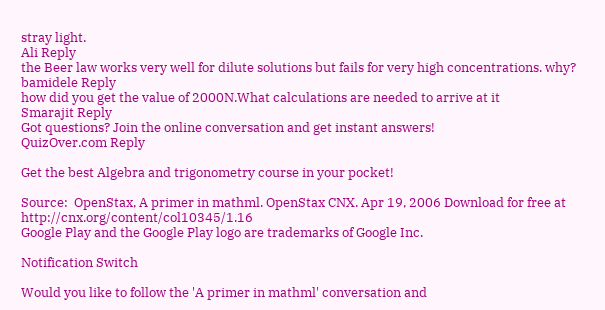stray light.
Ali Reply
the Beer law works very well for dilute solutions but fails for very high concentrations. why?
bamidele Reply
how did you get the value of 2000N.What calculations are needed to arrive at it
Smarajit Reply
Got questions? Join the online conversation and get instant answers!
QuizOver.com Reply

Get the best Algebra and trigonometry course in your pocket!

Source:  OpenStax, A primer in mathml. OpenStax CNX. Apr 19, 2006 Download for free at http://cnx.org/content/col10345/1.16
Google Play and the Google Play logo are trademarks of Google Inc.

Notification Switch

Would you like to follow the 'A primer in mathml' conversation and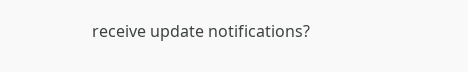receive update notifications?